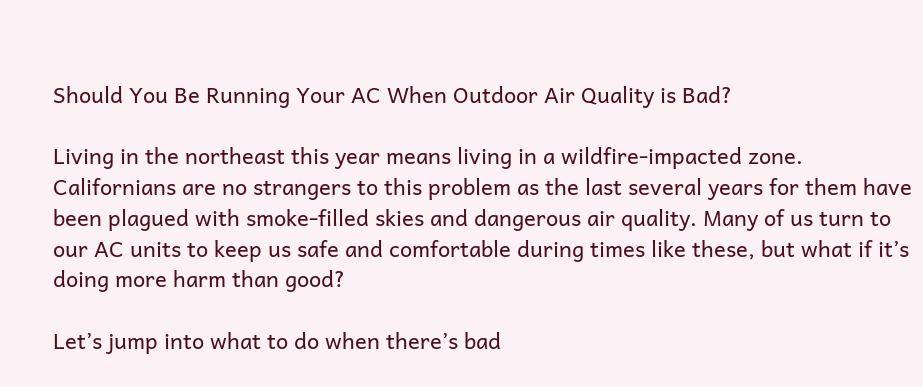Should You Be Running Your AC When Outdoor Air Quality is Bad?

Living in the northeast this year means living in a wildfire-impacted zone. Californians are no strangers to this problem as the last several years for them have been plagued with smoke-filled skies and dangerous air quality. Many of us turn to our AC units to keep us safe and comfortable during times like these, but what if it’s doing more harm than good?

Let’s jump into what to do when there’s bad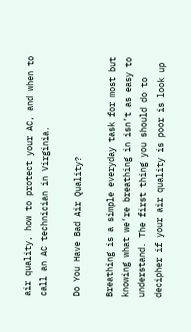air quality, how to protect your AC, and when to call an AC technician in Virginia.

Do You Have Bad Air Quality?

Breathing is a simple everyday task for most but knowing what we’re breathing in isn’t as easy to understand. The first thing you should do to decipher if your air quality is poor is look up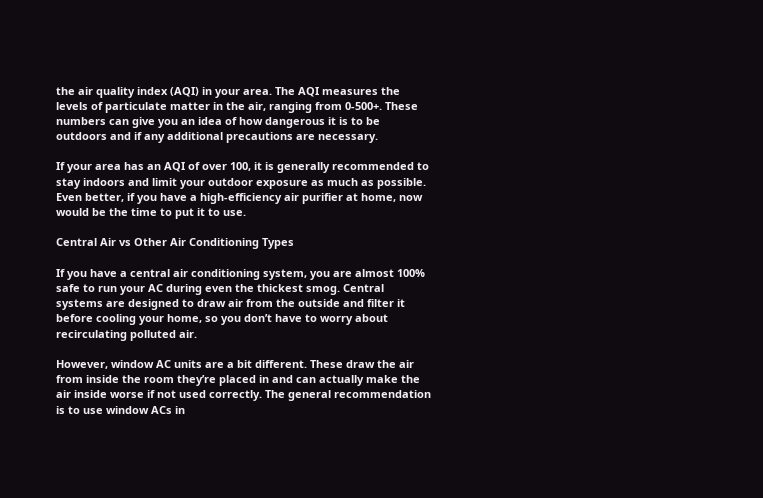the air quality index (AQI) in your area. The AQI measures the levels of particulate matter in the air, ranging from 0-500+. These numbers can give you an idea of how dangerous it is to be outdoors and if any additional precautions are necessary.

If your area has an AQI of over 100, it is generally recommended to stay indoors and limit your outdoor exposure as much as possible. Even better, if you have a high-efficiency air purifier at home, now would be the time to put it to use.

Central Air vs Other Air Conditioning Types

If you have a central air conditioning system, you are almost 100% safe to run your AC during even the thickest smog. Central systems are designed to draw air from the outside and filter it before cooling your home, so you don’t have to worry about recirculating polluted air.

However, window AC units are a bit different. These draw the air from inside the room they’re placed in and can actually make the air inside worse if not used correctly. The general recommendation is to use window ACs in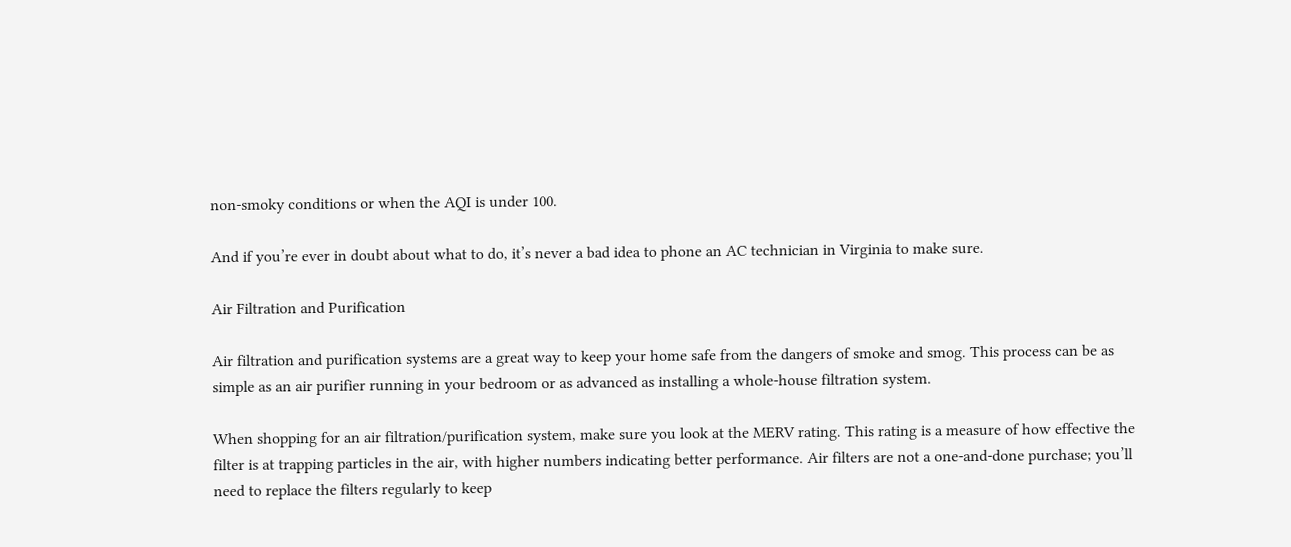non-smoky conditions or when the AQI is under 100.

And if you’re ever in doubt about what to do, it’s never a bad idea to phone an AC technician in Virginia to make sure.

Air Filtration and Purification

Air filtration and purification systems are a great way to keep your home safe from the dangers of smoke and smog. This process can be as simple as an air purifier running in your bedroom or as advanced as installing a whole-house filtration system.

When shopping for an air filtration/purification system, make sure you look at the MERV rating. This rating is a measure of how effective the filter is at trapping particles in the air, with higher numbers indicating better performance. Air filters are not a one-and-done purchase; you’ll need to replace the filters regularly to keep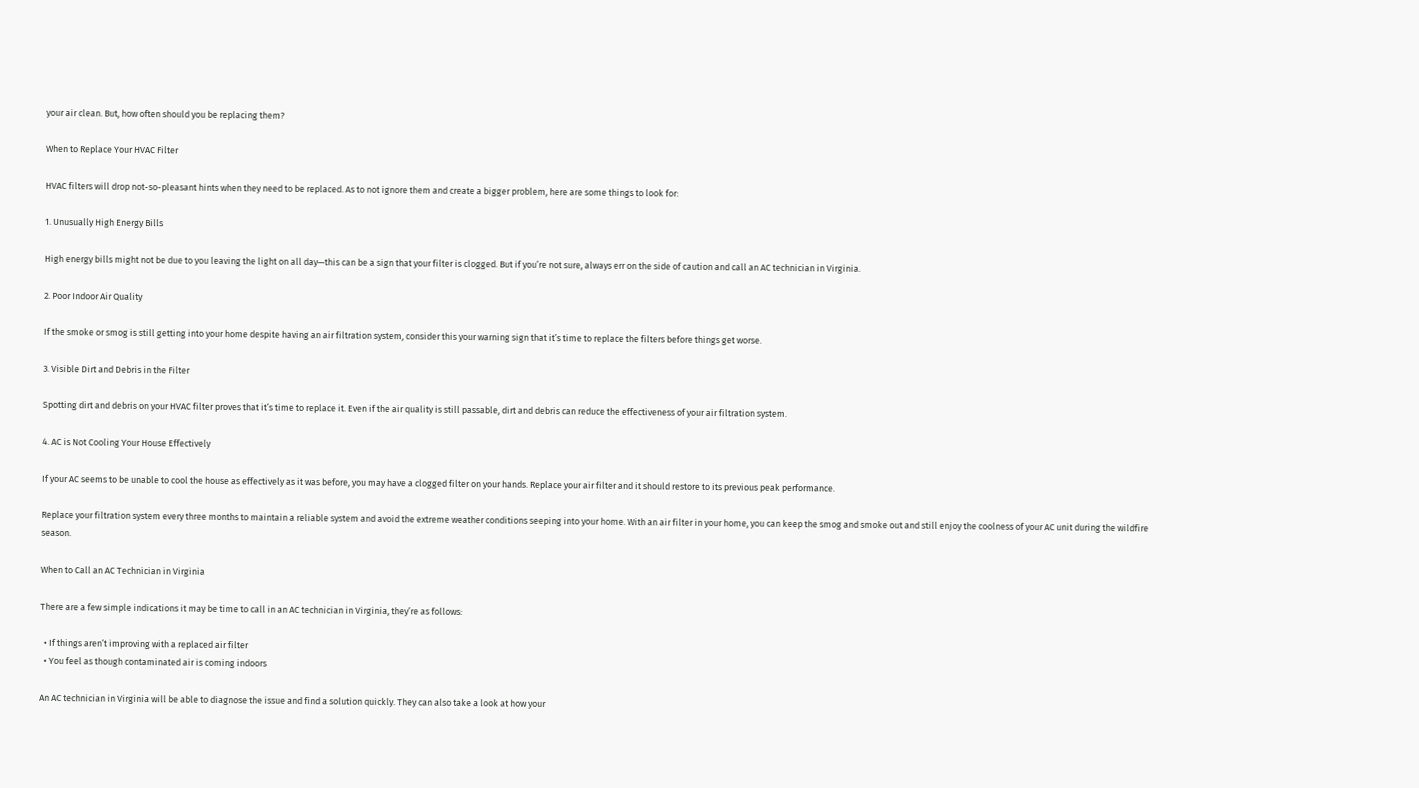your air clean. But, how often should you be replacing them?

When to Replace Your HVAC Filter

HVAC filters will drop not-so-pleasant hints when they need to be replaced. As to not ignore them and create a bigger problem, here are some things to look for:

1. Unusually High Energy Bills

High energy bills might not be due to you leaving the light on all day—this can be a sign that your filter is clogged. But if you’re not sure, always err on the side of caution and call an AC technician in Virginia.

2. Poor Indoor Air Quality

If the smoke or smog is still getting into your home despite having an air filtration system, consider this your warning sign that it’s time to replace the filters before things get worse.

3. Visible Dirt and Debris in the Filter

Spotting dirt and debris on your HVAC filter proves that it’s time to replace it. Even if the air quality is still passable, dirt and debris can reduce the effectiveness of your air filtration system.

4. AC is Not Cooling Your House Effectively

If your AC seems to be unable to cool the house as effectively as it was before, you may have a clogged filter on your hands. Replace your air filter and it should restore to its previous peak performance.

Replace your filtration system every three months to maintain a reliable system and avoid the extreme weather conditions seeping into your home. With an air filter in your home, you can keep the smog and smoke out and still enjoy the coolness of your AC unit during the wildfire season.

When to Call an AC Technician in Virginia

There are a few simple indications it may be time to call in an AC technician in Virginia, they’re as follows:

  • If things aren’t improving with a replaced air filter
  • You feel as though contaminated air is coming indoors

An AC technician in Virginia will be able to diagnose the issue and find a solution quickly. They can also take a look at how your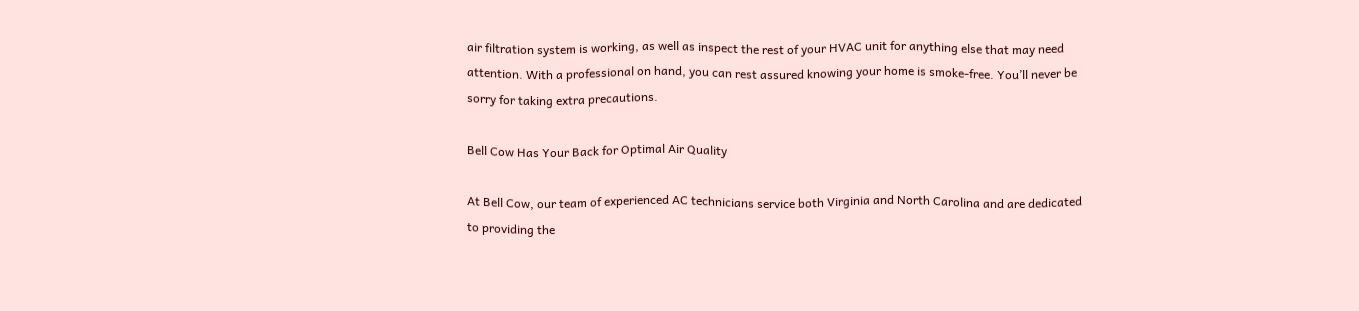air filtration system is working, as well as inspect the rest of your HVAC unit for anything else that may need attention. With a professional on hand, you can rest assured knowing your home is smoke-free. You’ll never be sorry for taking extra precautions.

Bell Cow Has Your Back for Optimal Air Quality

At Bell Cow, our team of experienced AC technicians service both Virginia and North Carolina and are dedicated to providing the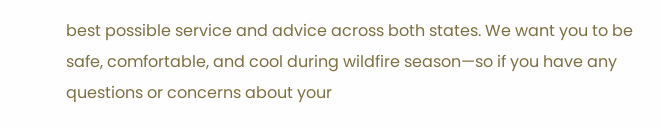best possible service and advice across both states. We want you to be safe, comfortable, and cool during wildfire season—so if you have any questions or concerns about your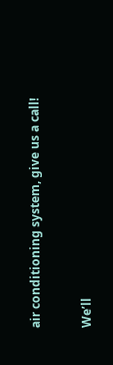air conditioning system, give us a call!

We’ll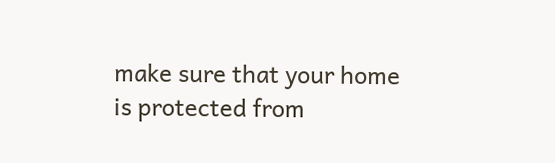make sure that your home is protected from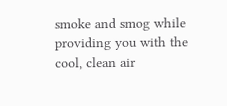smoke and smog while providing you with the cool, clean air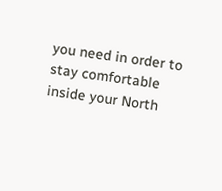you need in order to stay comfortable inside your North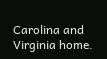Carolina and Virginia home.